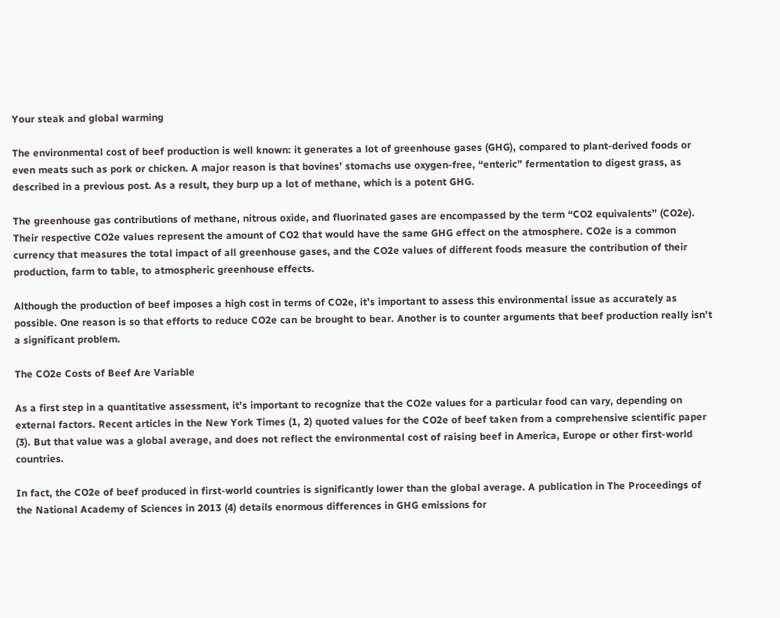Your steak and global warming

The environmental cost of beef production is well known: it generates a lot of greenhouse gases (GHG), compared to plant-derived foods or even meats such as pork or chicken. A major reason is that bovines’ stomachs use oxygen-free, “enteric” fermentation to digest grass, as described in a previous post. As a result, they burp up a lot of methane, which is a potent GHG.

The greenhouse gas contributions of methane, nitrous oxide, and fluorinated gases are encompassed by the term “CO2 equivalents” (CO2e). Their respective CO2e values represent the amount of CO2 that would have the same GHG effect on the atmosphere. CO2e is a common currency that measures the total impact of all greenhouse gases, and the CO2e values of different foods measure the contribution of their production, farm to table, to atmospheric greenhouse effects.

Although the production of beef imposes a high cost in terms of CO2e, it’s important to assess this environmental issue as accurately as possible. One reason is so that efforts to reduce CO2e can be brought to bear. Another is to counter arguments that beef production really isn’t a significant problem.

The CO2e Costs of Beef Are Variable

As a first step in a quantitative assessment, it’s important to recognize that the CO2e values for a particular food can vary, depending on external factors. Recent articles in the New York Times (1, 2) quoted values for the CO2e of beef taken from a comprehensive scientific paper (3). But that value was a global average, and does not reflect the environmental cost of raising beef in America, Europe or other first-world countries.

In fact, the CO2e of beef produced in first-world countries is significantly lower than the global average. A publication in The Proceedings of the National Academy of Sciences in 2013 (4) details enormous differences in GHG emissions for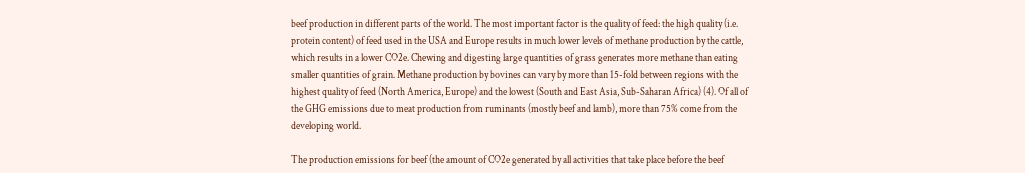beef production in different parts of the world. The most important factor is the quality of feed: the high quality (i.e. protein content) of feed used in the USA and Europe results in much lower levels of methane production by the cattle, which results in a lower CO2e. Chewing and digesting large quantities of grass generates more methane than eating smaller quantities of grain. Methane production by bovines can vary by more than 15-fold between regions with the highest quality of feed (North America, Europe) and the lowest (South and East Asia, Sub-Saharan Africa) (4). Of all of the GHG emissions due to meat production from ruminants (mostly beef and lamb), more than 75% come from the developing world.

The production emissions for beef (the amount of CO2e generated by all activities that take place before the beef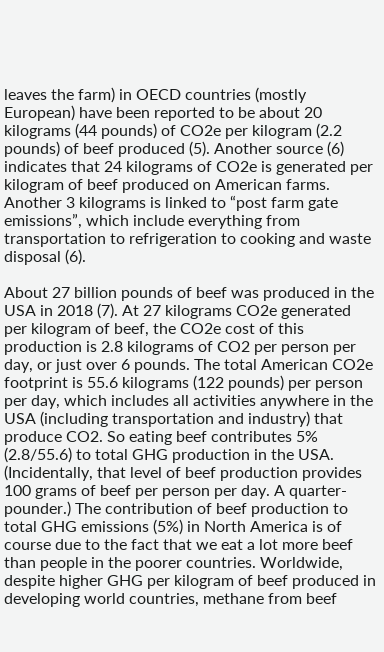leaves the farm) in OECD countries (mostly European) have been reported to be about 20 kilograms (44 pounds) of CO2e per kilogram (2.2 pounds) of beef produced (5). Another source (6) indicates that 24 kilograms of CO2e is generated per kilogram of beef produced on American farms. Another 3 kilograms is linked to “post farm gate emissions”, which include everything from transportation to refrigeration to cooking and waste disposal (6).

About 27 billion pounds of beef was produced in the USA in 2018 (7). At 27 kilograms CO2e generated per kilogram of beef, the CO2e cost of this production is 2.8 kilograms of CO2 per person per day, or just over 6 pounds. The total American CO2e footprint is 55.6 kilograms (122 pounds) per person per day, which includes all activities anywhere in the USA (including transportation and industry) that produce CO2. So eating beef contributes 5% (2.8/55.6) to total GHG production in the USA. (Incidentally, that level of beef production provides 100 grams of beef per person per day. A quarter-pounder.) The contribution of beef production to total GHG emissions (5%) in North America is of course due to the fact that we eat a lot more beef than people in the poorer countries. Worldwide, despite higher GHG per kilogram of beef produced in developing world countries, methane from beef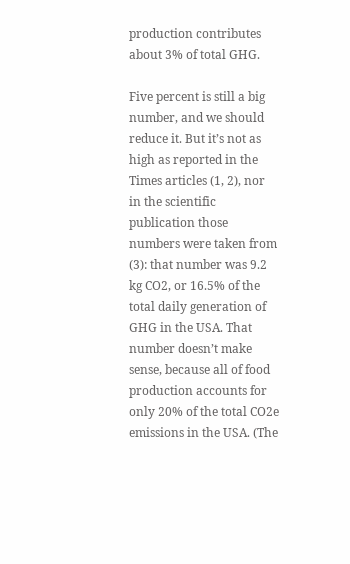production contributes about 3% of total GHG.

Five percent is still a big number, and we should reduce it. But it’s not as high as reported in the Times articles (1, 2), nor in the scientific publication those numbers were taken from (3): that number was 9.2 kg CO2, or 16.5% of the total daily generation of GHG in the USA. That number doesn’t make sense, because all of food production accounts for only 20% of the total CO2e emissions in the USA. (The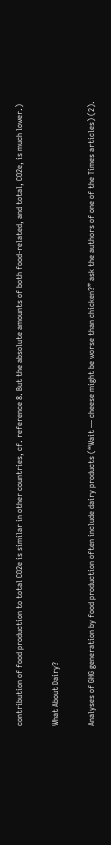contribution of food production to total CO2e is similar in other countries, cf. reference 8. But the absolute amounts of both food-related, and total, CO2e, is much lower.)

What About Dairy?

Analyses of GHG generation by food production often include dairy products (“Wait — cheese might be worse than chicken?” ask the authors of one of the Times articles) (2).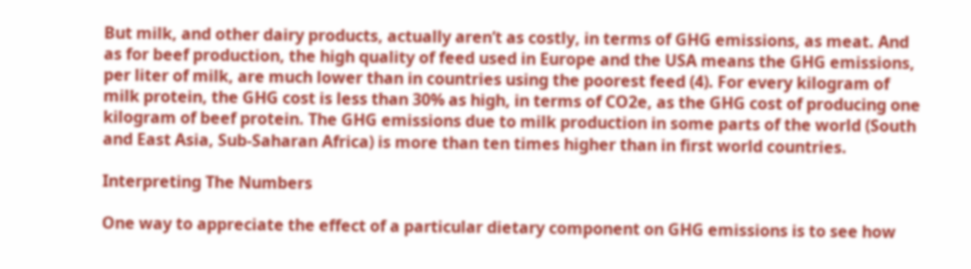But milk, and other dairy products, actually aren’t as costly, in terms of GHG emissions, as meat. And as for beef production, the high quality of feed used in Europe and the USA means the GHG emissions, per liter of milk, are much lower than in countries using the poorest feed (4). For every kilogram of milk protein, the GHG cost is less than 30% as high, in terms of CO2e, as the GHG cost of producing one kilogram of beef protein. The GHG emissions due to milk production in some parts of the world (South and East Asia, Sub-Saharan Africa) is more than ten times higher than in first world countries.

Interpreting The Numbers

One way to appreciate the effect of a particular dietary component on GHG emissions is to see how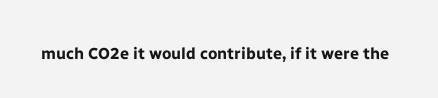much CO2e it would contribute, if it were the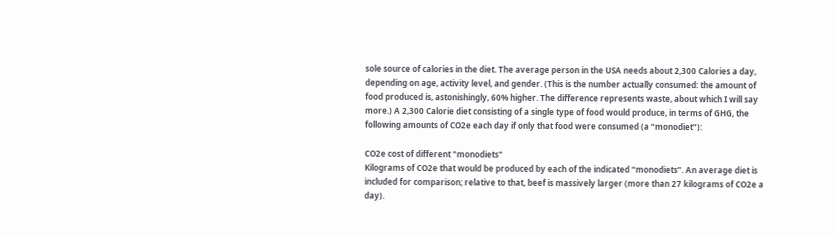sole source of calories in the diet. The average person in the USA needs about 2,300 Calories a day, depending on age, activity level, and gender. (This is the number actually consumed: the amount of food produced is, astonishingly, 60% higher. The difference represents waste, about which I will say more.) A 2,300 Calorie diet consisting of a single type of food would produce, in terms of GHG, the following amounts of CO2e each day if only that food were consumed (a “monodiet”):

CO2e cost of different "monodiets"
Kilograms of CO2e that would be produced by each of the indicated “monodiets”. An average diet is included for comparison; relative to that, beef is massively larger (more than 27 kilograms of CO2e a day).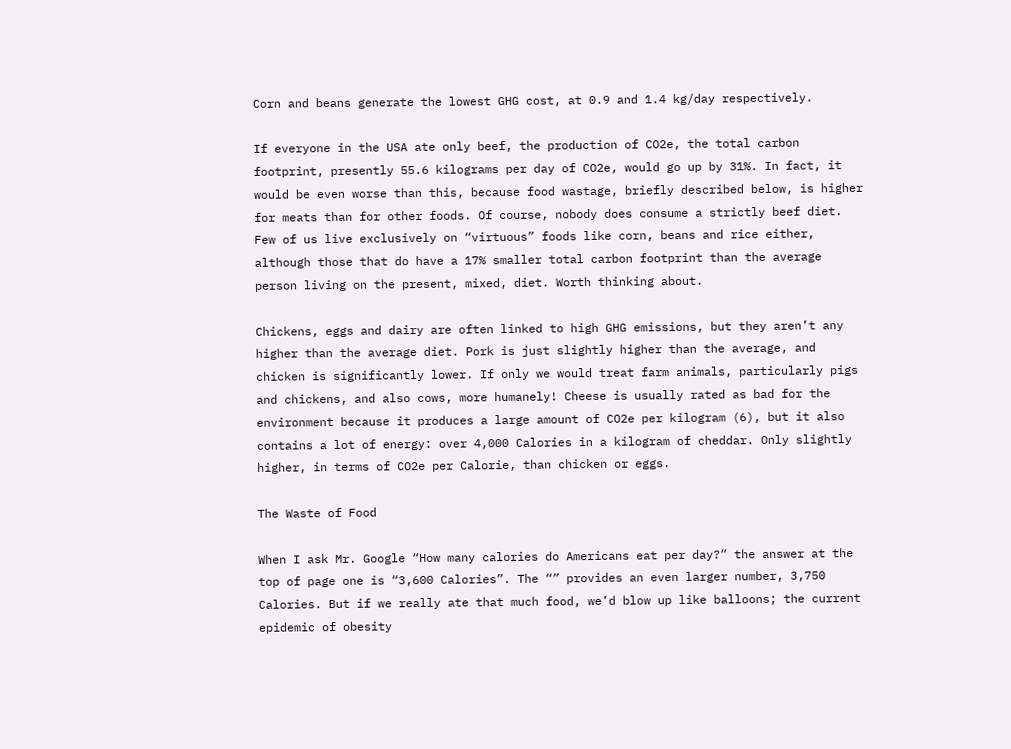Corn and beans generate the lowest GHG cost, at 0.9 and 1.4 kg/day respectively.

If everyone in the USA ate only beef, the production of CO2e, the total carbon footprint, presently 55.6 kilograms per day of CO2e, would go up by 31%. In fact, it would be even worse than this, because food wastage, briefly described below, is higher for meats than for other foods. Of course, nobody does consume a strictly beef diet. Few of us live exclusively on “virtuous” foods like corn, beans and rice either, although those that do have a 17% smaller total carbon footprint than the average person living on the present, mixed, diet. Worth thinking about.

Chickens, eggs and dairy are often linked to high GHG emissions, but they aren’t any higher than the average diet. Pork is just slightly higher than the average, and chicken is significantly lower. If only we would treat farm animals, particularly pigs and chickens, and also cows, more humanely! Cheese is usually rated as bad for the environment because it produces a large amount of CO2e per kilogram (6), but it also contains a lot of energy: over 4,000 Calories in a kilogram of cheddar. Only slightly higher, in terms of CO2e per Calorie, than chicken or eggs.

The Waste of Food

When I ask Mr. Google “How many calories do Americans eat per day?” the answer at the top of page one is “3,600 Calories”. The “” provides an even larger number, 3,750 Calories. But if we really ate that much food, we’d blow up like balloons; the current epidemic of obesity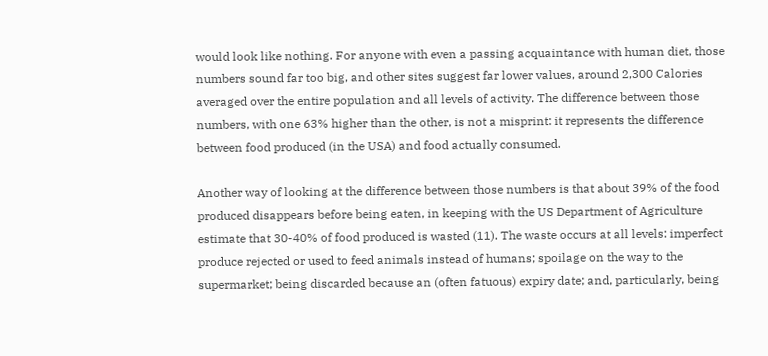would look like nothing. For anyone with even a passing acquaintance with human diet, those numbers sound far too big, and other sites suggest far lower values, around 2,300 Calories averaged over the entire population and all levels of activity. The difference between those numbers, with one 63% higher than the other, is not a misprint: it represents the difference between food produced (in the USA) and food actually consumed.

Another way of looking at the difference between those numbers is that about 39% of the food produced disappears before being eaten, in keeping with the US Department of Agriculture estimate that 30-40% of food produced is wasted (11). The waste occurs at all levels: imperfect produce rejected or used to feed animals instead of humans; spoilage on the way to the supermarket; being discarded because an (often fatuous) expiry date; and, particularly, being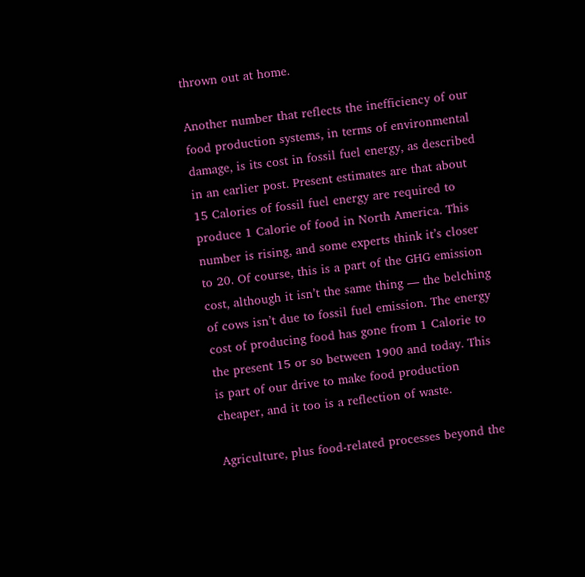thrown out at home.

Another number that reflects the inefficiency of our food production systems, in terms of environmental damage, is its cost in fossil fuel energy, as described in an earlier post. Present estimates are that about 15 Calories of fossil fuel energy are required to produce 1 Calorie of food in North America. This number is rising, and some experts think it’s closer to 20. Of course, this is a part of the GHG emission cost, although it isn’t the same thing — the belching of cows isn’t due to fossil fuel emission. The energy cost of producing food has gone from 1 Calorie to the present 15 or so between 1900 and today. This is part of our drive to make food production cheaper, and it too is a reflection of waste.

Agriculture, plus food-related processes beyond the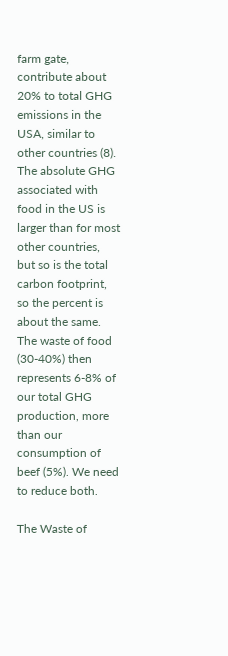farm gate, contribute about 20% to total GHG emissions in the USA, similar to other countries (8). The absolute GHG associated with food in the US is larger than for most other countries, but so is the total carbon footprint, so the percent is about the same. The waste of food (30-40%) then represents 6-8% of our total GHG production, more than our consumption of beef (5%). We need to reduce both.

The Waste of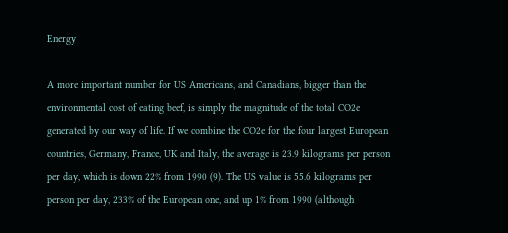Energy

A more important number for US Americans, and Canadians, bigger than the environmental cost of eating beef, is simply the magnitude of the total CO2e generated by our way of life. If we combine the CO2e for the four largest European countries, Germany, France, UK and Italy, the average is 23.9 kilograms per person per day, which is down 22% from 1990 (9). The US value is 55.6 kilograms per person per day, 233% of the European one, and up 1% from 1990 (although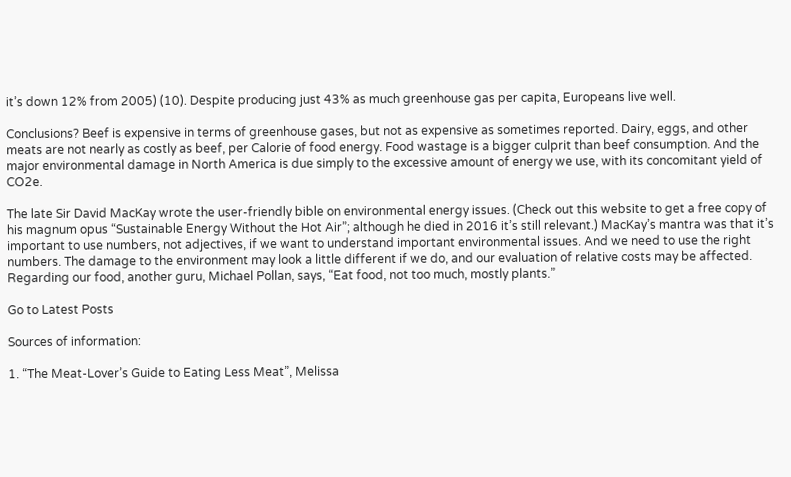it’s down 12% from 2005) (10). Despite producing just 43% as much greenhouse gas per capita, Europeans live well.

Conclusions? Beef is expensive in terms of greenhouse gases, but not as expensive as sometimes reported. Dairy, eggs, and other meats are not nearly as costly as beef, per Calorie of food energy. Food wastage is a bigger culprit than beef consumption. And the major environmental damage in North America is due simply to the excessive amount of energy we use, with its concomitant yield of CO2e.

The late Sir David MacKay wrote the user-friendly bible on environmental energy issues. (Check out this website to get a free copy of his magnum opus “Sustainable Energy Without the Hot Air”; although he died in 2016 it’s still relevant.) MacKay’s mantra was that it’s important to use numbers, not adjectives, if we want to understand important environmental issues. And we need to use the right numbers. The damage to the environment may look a little different if we do, and our evaluation of relative costs may be affected. Regarding our food, another guru, Michael Pollan, says, “Eat food, not too much, mostly plants.”

Go to Latest Posts

Sources of information:

1. “The Meat-Lover’s Guide to Eating Less Meat”, Melissa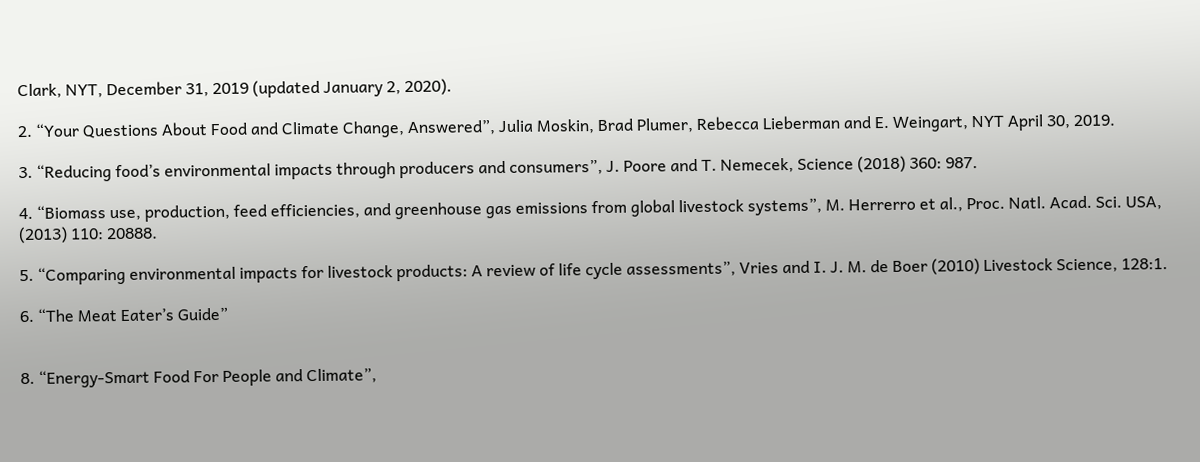Clark, NYT, December 31, 2019 (updated January 2, 2020).

2. “Your Questions About Food and Climate Change, Answered”, Julia Moskin, Brad Plumer, Rebecca Lieberman and E. Weingart, NYT April 30, 2019.

3. “Reducing food’s environmental impacts through producers and consumers”, J. Poore and T. Nemecek, Science (2018) 360: 987.

4. “Biomass use, production, feed efficiencies, and greenhouse gas emissions from global livestock systems”, M. Herrerro et al., Proc. Natl. Acad. Sci. USA, (2013) 110: 20888.

5. “Comparing environmental impacts for livestock products: A review of life cycle assessments”, Vries and I. J. M. de Boer (2010) Livestock Science, 128:1.

6. “The Meat Eater’s Guide”


8. “Energy-Smart Food For People and Climate”,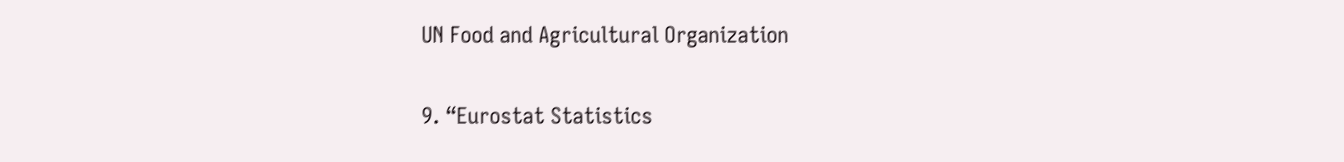UN Food and Agricultural Organization

9. “Eurostat Statistics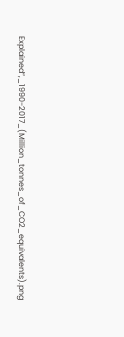Explained”,_1990-2017_(Million_tonnes_of_CO2_equivalents).png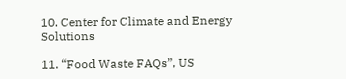10. Center for Climate and Energy Solutions

11. “Food Waste FAQs”, US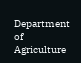Department of Agriculture